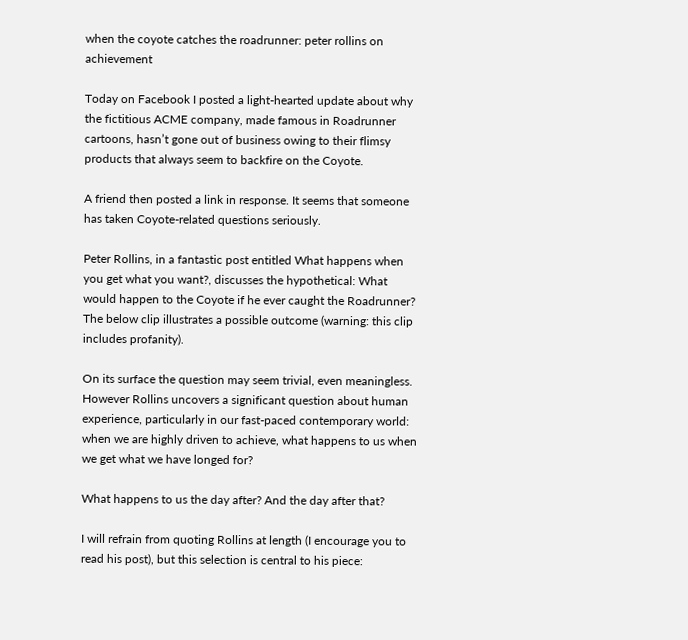when the coyote catches the roadrunner: peter rollins on achievement

Today on Facebook I posted a light-hearted update about why the fictitious ACME company, made famous in Roadrunner cartoons, hasn’t gone out of business owing to their flimsy products that always seem to backfire on the Coyote.

A friend then posted a link in response. It seems that someone has taken Coyote-related questions seriously.

Peter Rollins, in a fantastic post entitled What happens when you get what you want?, discusses the hypothetical: What would happen to the Coyote if he ever caught the Roadrunner? The below clip illustrates a possible outcome (warning: this clip includes profanity).

On its surface the question may seem trivial, even meaningless. However Rollins uncovers a significant question about human experience, particularly in our fast-paced contemporary world: when we are highly driven to achieve, what happens to us when we get what we have longed for?

What happens to us the day after? And the day after that?

I will refrain from quoting Rollins at length (I encourage you to read his post), but this selection is central to his piece: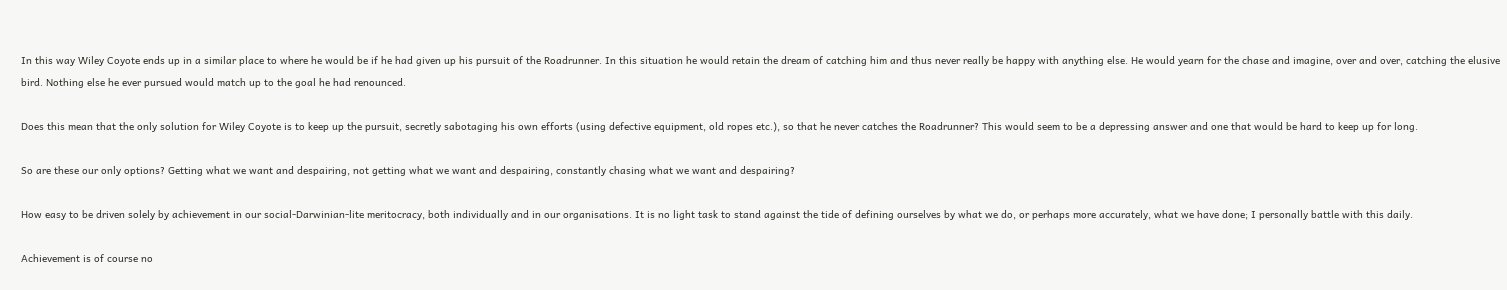In this way Wiley Coyote ends up in a similar place to where he would be if he had given up his pursuit of the Roadrunner. In this situation he would retain the dream of catching him and thus never really be happy with anything else. He would yearn for the chase and imagine, over and over, catching the elusive bird. Nothing else he ever pursued would match up to the goal he had renounced.

Does this mean that the only solution for Wiley Coyote is to keep up the pursuit, secretly sabotaging his own efforts (using defective equipment, old ropes etc.), so that he never catches the Roadrunner? This would seem to be a depressing answer and one that would be hard to keep up for long.

So are these our only options? Getting what we want and despairing, not getting what we want and despairing, constantly chasing what we want and despairing?

How easy to be driven solely by achievement in our social-Darwinian-lite meritocracy, both individually and in our organisations. It is no light task to stand against the tide of defining ourselves by what we do, or perhaps more accurately, what we have done; I personally battle with this daily.

Achievement is of course no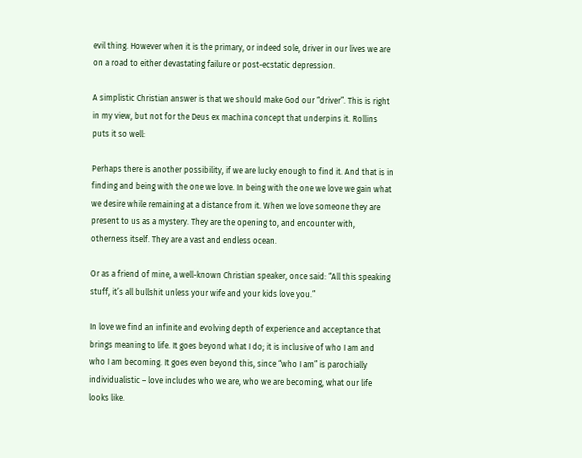evil thing. However when it is the primary, or indeed sole, driver in our lives we are on a road to either devastating failure or post-ecstatic depression.

A simplistic Christian answer is that we should make God our “driver”. This is right in my view, but not for the Deus ex machina concept that underpins it. Rollins puts it so well:

Perhaps there is another possibility, if we are lucky enough to find it. And that is in finding and being with the one we love. In being with the one we love we gain what we desire while remaining at a distance from it. When we love someone they are present to us as a mystery. They are the opening to, and encounter with, otherness itself. They are a vast and endless ocean.

Or as a friend of mine, a well-known Christian speaker, once said: “All this speaking stuff, it’s all bullshit unless your wife and your kids love you.”

In love we find an infinite and evolving depth of experience and acceptance that brings meaning to life. It goes beyond what I do; it is inclusive of who I am and who I am becoming. It goes even beyond this, since “who I am” is parochially individualistic – love includes who we are, who we are becoming, what our life looks like.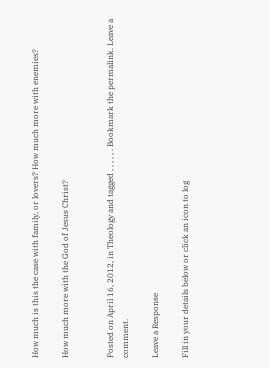How much is this the case with family, or lovers? How much more with enemies?

How much more with the God of Jesus Christ?


Posted on April 16, 2012, in Theology and tagged , , , , , . Bookmark the permalink. Leave a comment.

Leave a Response

Fill in your details below or click an icon to log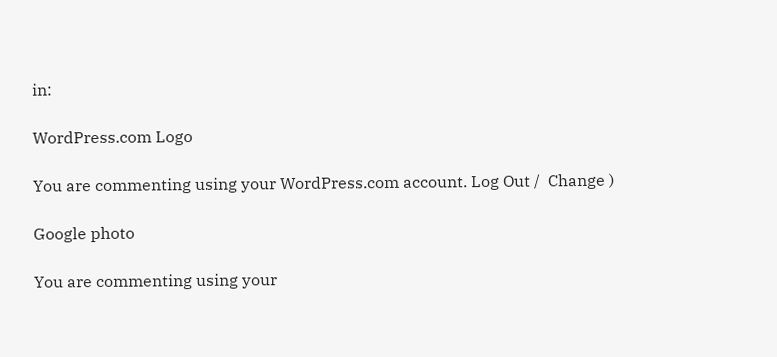in:

WordPress.com Logo

You are commenting using your WordPress.com account. Log Out /  Change )

Google photo

You are commenting using your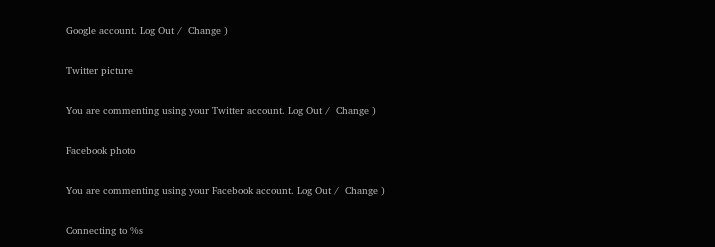Google account. Log Out /  Change )

Twitter picture

You are commenting using your Twitter account. Log Out /  Change )

Facebook photo

You are commenting using your Facebook account. Log Out /  Change )

Connecting to %s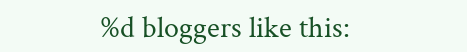%d bloggers like this: